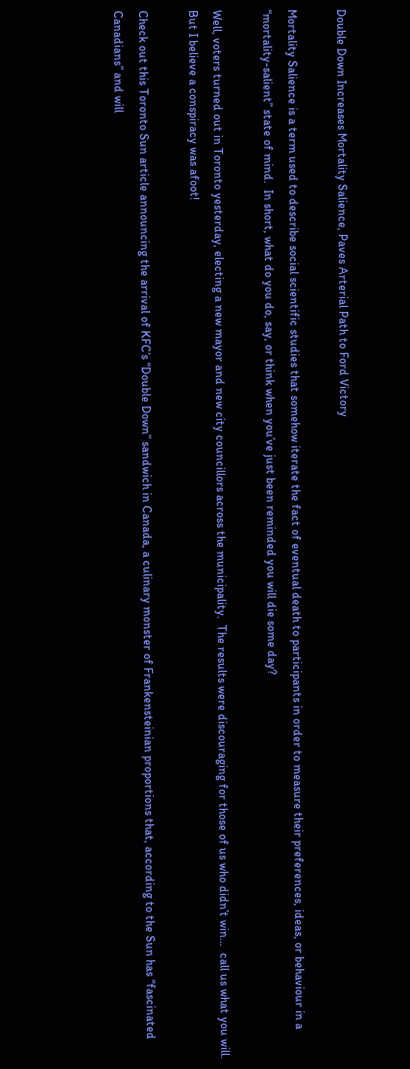Double Down Increases Mortality Salience, Paves Arterial Path to Ford Victory

Mortality Salience is a term used to describe social scientific studies that somehow iterate the fact of eventual death to participants in order to measure their preferences, ideas, or behaviour in a “mortality-salient” state of mind.  In short, what do you do, say, or think when you’ve just been reminded you will die some day?

Well, voters turned out in Toronto yesterday, electing a new mayor and new city councillors across the municipality.  The results were discouraging for those of us who didn’t win…  call us what you will.  But I believe a conspiracy was afoot!

Check out this Toronto Sun article announcing the arrival of KFC’s “Double Down” sandwich in Canada, a culinary monster of Frankensteinian proportions that, according to the Sun has “fascinated Canadians” and will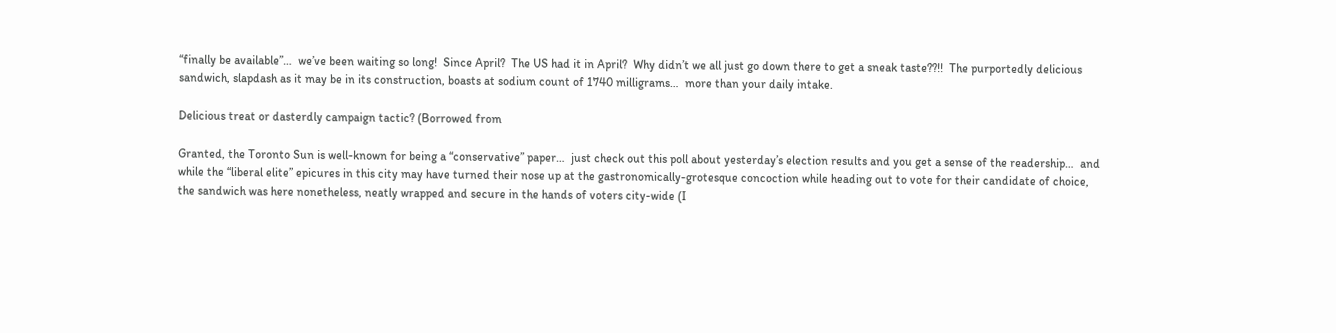“finally be available”…  we’ve been waiting so long!  Since April?  The US had it in April?  Why didn’t we all just go down there to get a sneak taste??!!  The purportedly delicious sandwich, slapdash as it may be in its construction, boasts at sodium count of 1740 milligrams…  more than your daily intake.

Delicious treat or dasterdly campaign tactic? (Borrowed from

Granted, the Toronto Sun is well-known for being a “conservative” paper…  just check out this poll about yesterday’s election results and you get a sense of the readership…  and while the “liberal elite” epicures in this city may have turned their nose up at the gastronomically-grotesque concoction while heading out to vote for their candidate of choice, the sandwich was here nonetheless, neatly wrapped and secure in the hands of voters city-wide (I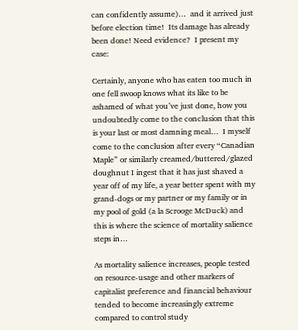can confidently assume)…  and it arrived just before election time!  Its damage has already been done! Need evidence?  I present my case:

Certainly, anyone who has eaten too much in one fell swoop knows what its like to be ashamed of what you’ve just done, how you undoubtedly come to the conclusion that this is your last or most damning meal…  I myself come to the conclusion after every “Canadian Maple” or similarly creamed/buttered/glazed doughnut I ingest that it has just shaved a year off of my life, a year better spent with my grand-dogs or my partner or my family or in my pool of gold (a la Scrooge McDuck) and this is where the science of mortality salience steps in…

As mortality salience increases, people tested on resource-usage and other markers of capitalist preference and financial behaviour tended to become increasingly extreme compared to control study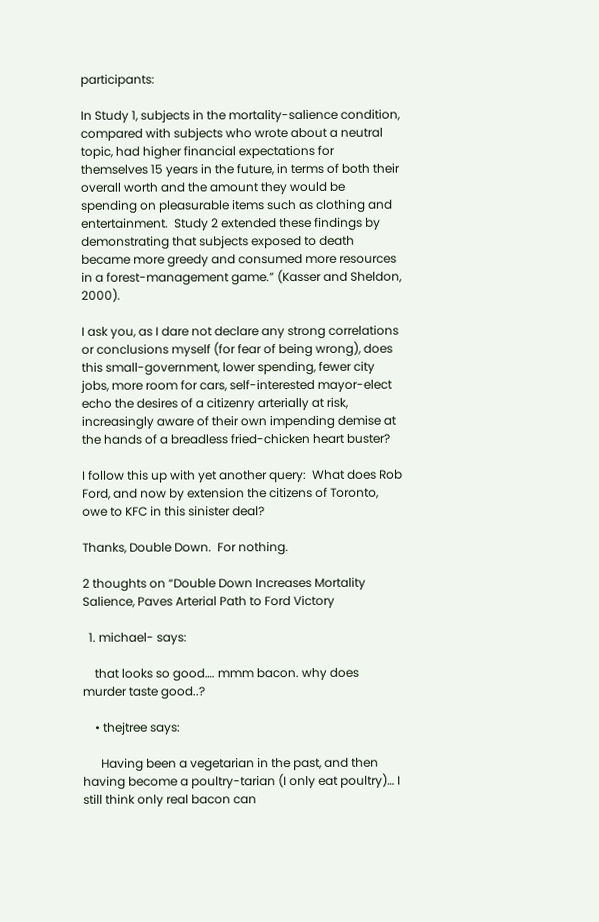participants:

In Study 1, subjects in the mortality-salience condition, compared with subjects who wrote about a neutral topic, had higher financial expectations for themselves 15 years in the future, in terms of both their overall worth and the amount they would be spending on pleasurable items such as clothing and entertainment.  Study 2 extended these findings by demonstrating that subjects exposed to death became more greedy and consumed more resources in a forest-management game.” (Kasser and Sheldon, 2000).

I ask you, as I dare not declare any strong correlations or conclusions myself (for fear of being wrong), does this small-government, lower spending, fewer city jobs, more room for cars, self-interested mayor-elect echo the desires of a citizenry arterially at risk, increasingly aware of their own impending demise at the hands of a breadless fried-chicken heart buster?

I follow this up with yet another query:  What does Rob Ford, and now by extension the citizens of Toronto, owe to KFC in this sinister deal?

Thanks, Double Down.  For nothing.

2 thoughts on “Double Down Increases Mortality Salience, Paves Arterial Path to Ford Victory

  1. michael- says:

    that looks so good…. mmm bacon. why does murder taste good..?

    • thejtree says:

      Having been a vegetarian in the past, and then having become a poultry-tarian (I only eat poultry)… I still think only real bacon can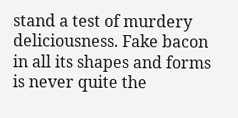stand a test of murdery deliciousness. Fake bacon in all its shapes and forms is never quite the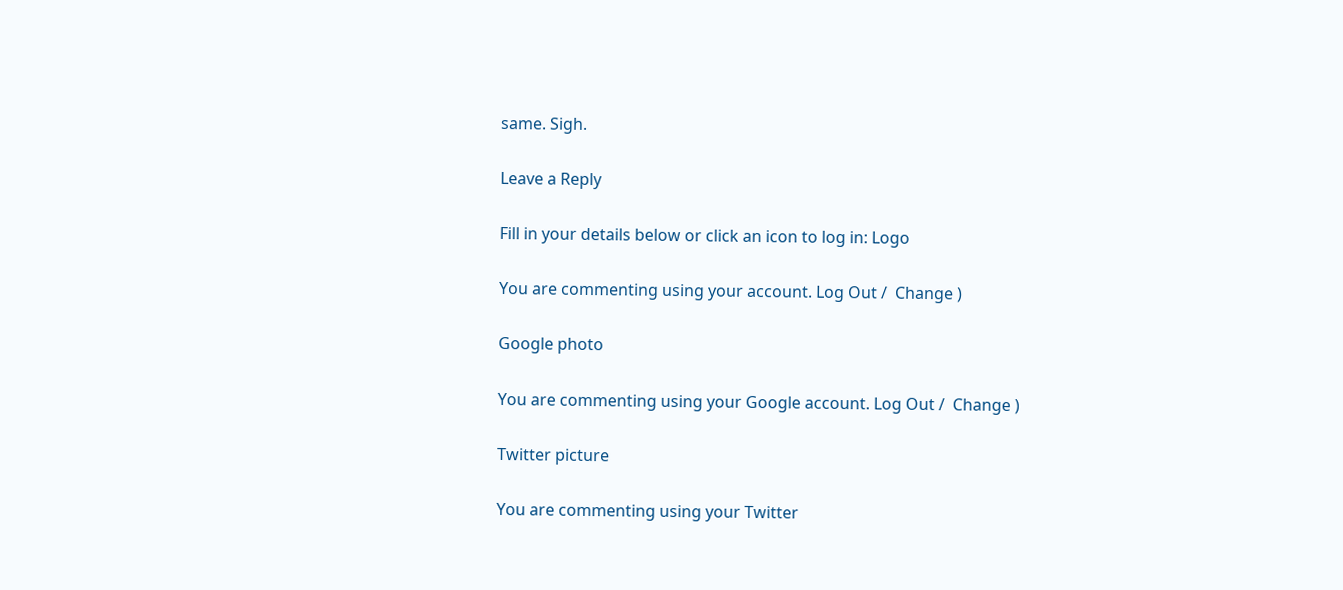same. Sigh.

Leave a Reply

Fill in your details below or click an icon to log in: Logo

You are commenting using your account. Log Out /  Change )

Google photo

You are commenting using your Google account. Log Out /  Change )

Twitter picture

You are commenting using your Twitter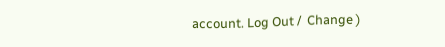account. Log Out /  Change )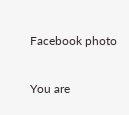Facebook photo

You are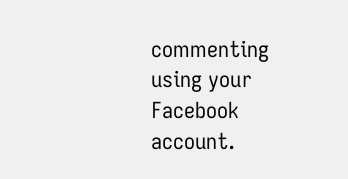commenting using your Facebook account.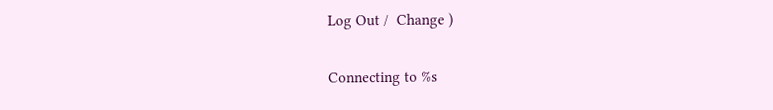Log Out /  Change )

Connecting to %s